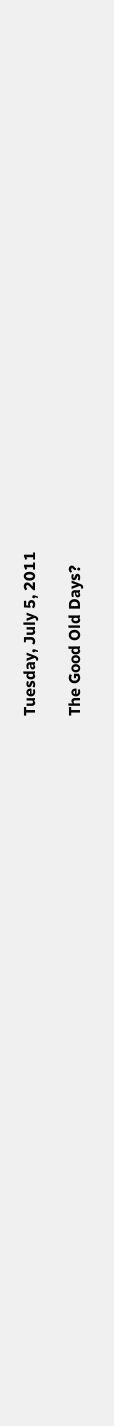Tuesday, July 5, 2011

The Good Old Days?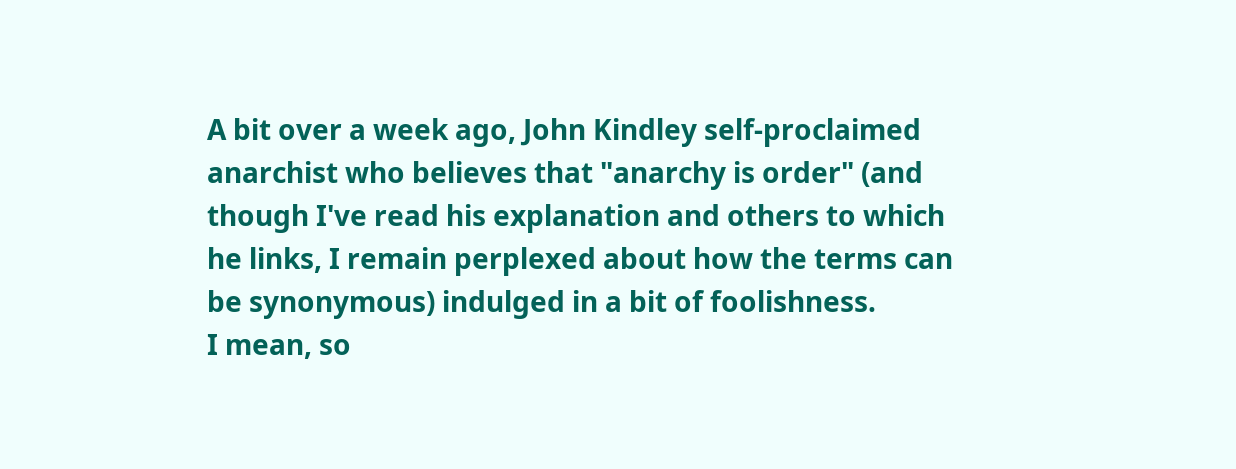A bit over a week ago, John Kindley self-proclaimed anarchist who believes that "anarchy is order" (and though I've read his explanation and others to which he links, I remain perplexed about how the terms can be synonymous) indulged in a bit of foolishness.
I mean, so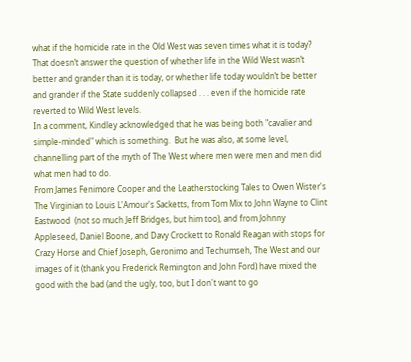what if the homicide rate in the Old West was seven times what it is today? That doesn’t answer the question of whether life in the Wild West wasn’t better and grander than it is today, or whether life today wouldn’t be better and grander if the State suddenly collapsed . . . even if the homicide rate reverted to Wild West levels.
In a comment, Kindley acknowledged that he was being both "cavalier and simple-minded" which is something.  But he was also, at some level, channelling part of the myth of The West where men were men and men did what men had to do.
From James Fenimore Cooper and the Leatherstocking Tales to Owen Wister's The Virginian to Louis L'Amour's Sacketts, from Tom Mix to John Wayne to Clint Eastwood  (not so much Jeff Bridges, but him too), and from Johnny Appleseed, Daniel Boone, and Davy Crockett to Ronald Reagan with stops for Crazy Horse and Chief Joseph, Geronimo and Techumseh, The West and our images of it (thank you Frederick Remington and John Ford) have mixed the good with the bad (and the ugly, too, but I don't want to go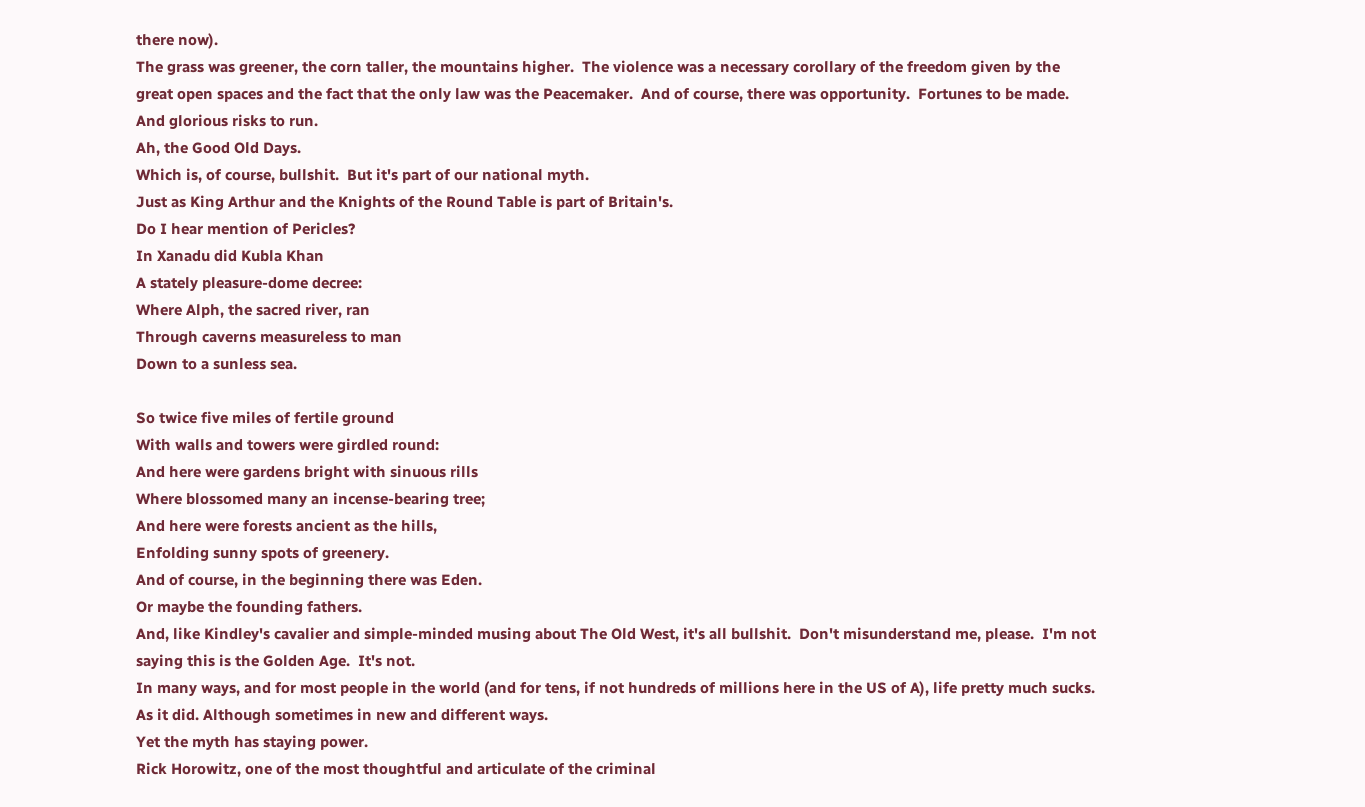there now).
The grass was greener, the corn taller, the mountains higher.  The violence was a necessary corollary of the freedom given by the great open spaces and the fact that the only law was the Peacemaker.  And of course, there was opportunity.  Fortunes to be made.  And glorious risks to run.
Ah, the Good Old Days.
Which is, of course, bullshit.  But it's part of our national myth.
Just as King Arthur and the Knights of the Round Table is part of Britain's.
Do I hear mention of Pericles?
In Xanadu did Kubla Khan
A stately pleasure-dome decree:
Where Alph, the sacred river, ran
Through caverns measureless to man
Down to a sunless sea.

So twice five miles of fertile ground
With walls and towers were girdled round:
And here were gardens bright with sinuous rills
Where blossomed many an incense-bearing tree;
And here were forests ancient as the hills,
Enfolding sunny spots of greenery.
And of course, in the beginning there was Eden.
Or maybe the founding fathers.
And, like Kindley's cavalier and simple-minded musing about The Old West, it's all bullshit.  Don't misunderstand me, please.  I'm not saying this is the Golden Age.  It's not.
In many ways, and for most people in the world (and for tens, if not hundreds of millions here in the US of A), life pretty much sucks.  As it did. Although sometimes in new and different ways.
Yet the myth has staying power.
Rick Horowitz, one of the most thoughtful and articulate of the criminal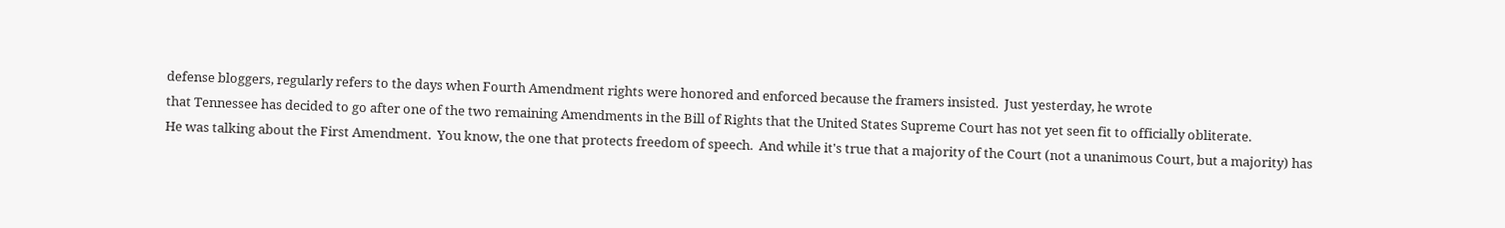defense bloggers, regularly refers to the days when Fourth Amendment rights were honored and enforced because the framers insisted.  Just yesterday, he wrote
that Tennessee has decided to go after one of the two remaining Amendments in the Bill of Rights that the United States Supreme Court has not yet seen fit to officially obliterate.
He was talking about the First Amendment.  You know, the one that protects freedom of speech.  And while it's true that a majority of the Court (not a unanimous Court, but a majority) has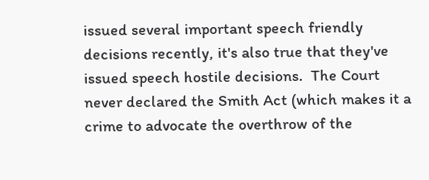issued several important speech friendly decisions recently, it's also true that they've issued speech hostile decisions.  The Court never declared the Smith Act (which makes it a crime to advocate the overthrow of the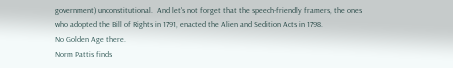government) unconstitutional.  And let's not forget that the speech-friendly framers, the ones who adopted the Bill of Rights in 1791, enacted the Alien and Sedition Acts in 1798.
No Golden Age there.
Norm Pattis finds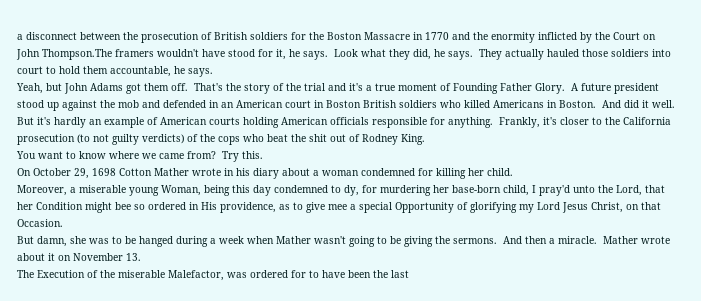a disconnect between the prosecution of British soldiers for the Boston Massacre in 1770 and the enormity inflicted by the Court on John Thompson.The framers wouldn't have stood for it, he says.  Look what they did, he says.  They actually hauled those soldiers into court to hold them accountable, he says.
Yeah, but John Adams got them off.  That's the story of the trial and it's a true moment of Founding Father Glory.  A future president stood up against the mob and defended in an American court in Boston British soldiers who killed Americans in Boston.  And did it well.
But it's hardly an example of American courts holding American officials responsible for anything.  Frankly, it's closer to the California prosecution (to not guilty verdicts) of the cops who beat the shit out of Rodney King.
You want to know where we came from?  Try this.
On October 29, 1698 Cotton Mather wrote in his diary about a woman condemned for killing her child.
Moreover, a miserable young Woman, being this day condemned to dy, for murdering her base-born child, I pray'd unto the Lord, that her Condition might bee so ordered in His providence, as to give mee a special Opportunity of glorifying my Lord Jesus Christ, on that Occasion.
But damn, she was to be hanged during a week when Mather wasn't going to be giving the sermons.  And then a miracle.  Mather wrote about it on November 13.
The Execution of the miserable Malefactor, was ordered for to have been the last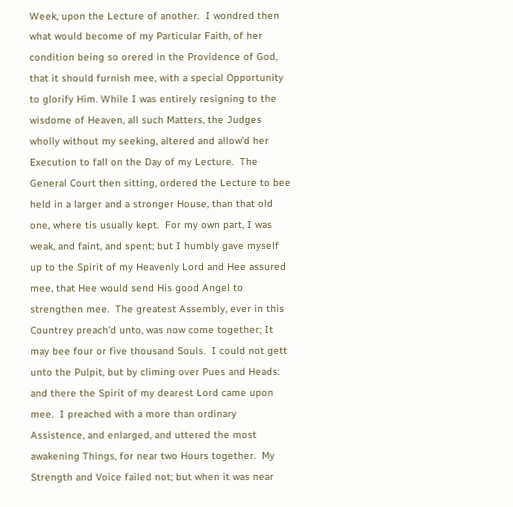Week, upon the Lecture of another.  I wondred then what would become of my Particular Faith, of her condition being so orered in the Providence of God, that it should furnish mee, with a special Opportunity to glorify Him. While I was entirely resigning to the wisdome of Heaven, all such Matters, the Judges wholly without my seeking, altered and allow'd her Execution to fall on the Day of my Lecture.  The General Court then sitting, ordered the Lecture to bee held in a larger and a stronger House, than that old one, where tis usually kept.  For my own part, I was weak, and faint, and spent; but I humbly gave myself up to the Spirit of my Heavenly Lord and Hee assured mee, that Hee would send His good Angel to strengthen mee.  The greatest Assembly, ever in this Countrey preach'd unto, was now come together; It may bee four or five thousand Souls.  I could not gett unto the Pulpit, but by climing over Pues and Heads: and there the Spirit of my dearest Lord came upon mee.  I preached with a more than ordinary Assistence, and enlarged, and uttered the most awakening Things, for near two Hours together.  My Strength and Voice failed not; but when it was near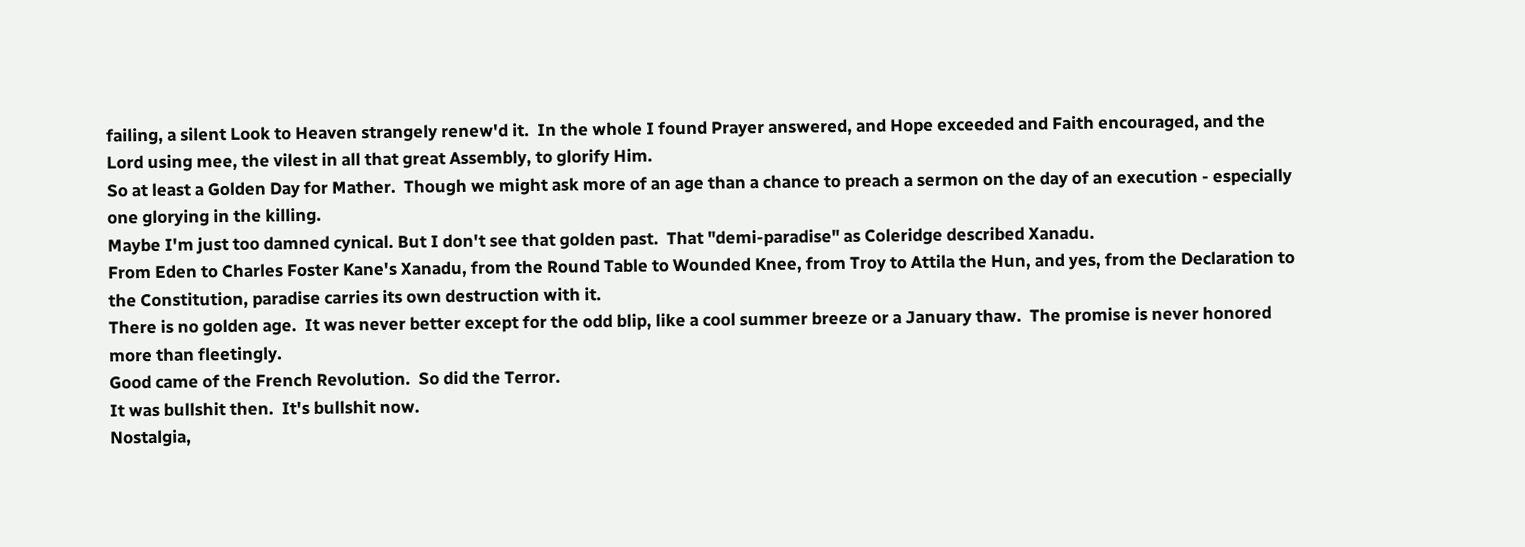failing, a silent Look to Heaven strangely renew'd it.  In the whole I found Prayer answered, and Hope exceeded and Faith encouraged, and the Lord using mee, the vilest in all that great Assembly, to glorify Him.
So at least a Golden Day for Mather.  Though we might ask more of an age than a chance to preach a sermon on the day of an execution - especially one glorying in the killing.
Maybe I'm just too damned cynical. But I don't see that golden past.  That "demi-paradise" as Coleridge described Xanadu.
From Eden to Charles Foster Kane's Xanadu, from the Round Table to Wounded Knee, from Troy to Attila the Hun, and yes, from the Declaration to the Constitution, paradise carries its own destruction with it.
There is no golden age.  It was never better except for the odd blip, like a cool summer breeze or a January thaw.  The promise is never honored more than fleetingly.
Good came of the French Revolution.  So did the Terror.
It was bullshit then.  It's bullshit now.
Nostalgia,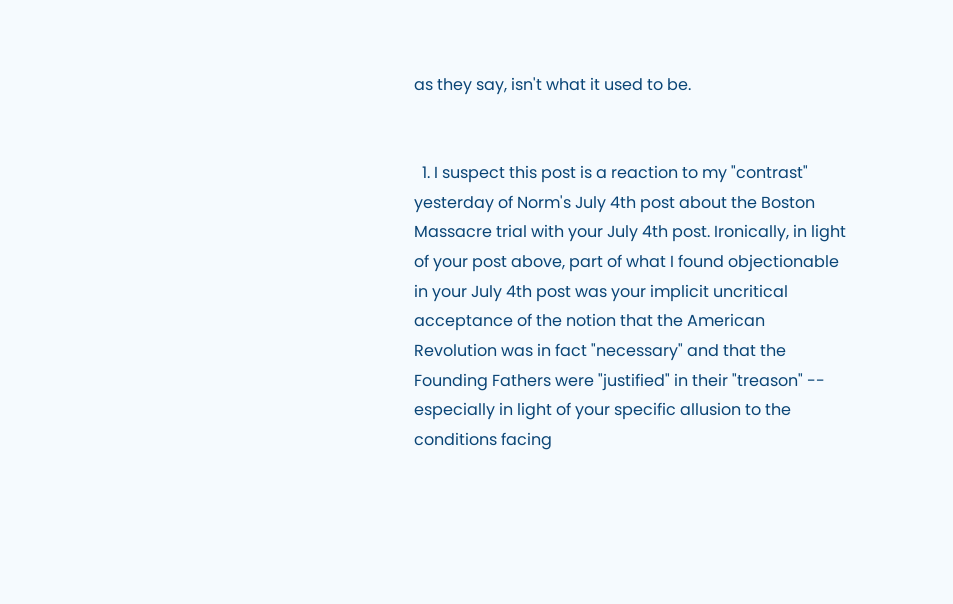as they say, isn't what it used to be.


  1. I suspect this post is a reaction to my "contrast" yesterday of Norm's July 4th post about the Boston Massacre trial with your July 4th post. Ironically, in light of your post above, part of what I found objectionable in your July 4th post was your implicit uncritical acceptance of the notion that the American Revolution was in fact "necessary" and that the Founding Fathers were "justified" in their "treason" -- especially in light of your specific allusion to the conditions facing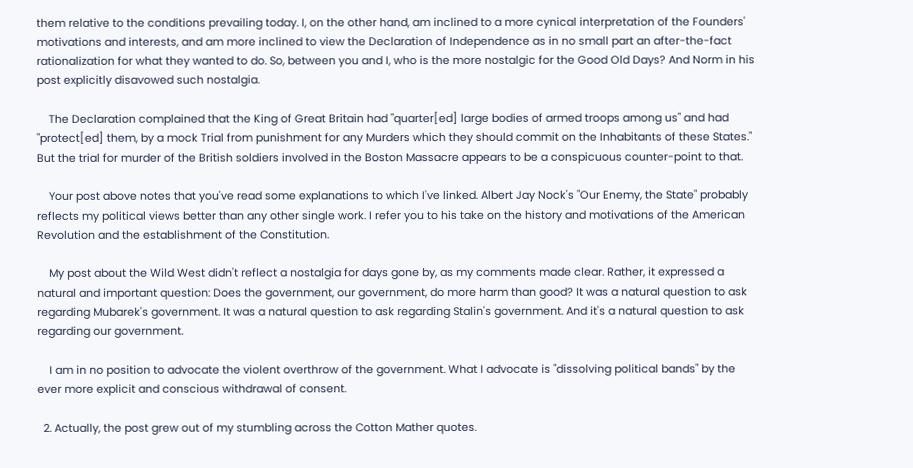them relative to the conditions prevailing today. I, on the other hand, am inclined to a more cynical interpretation of the Founders' motivations and interests, and am more inclined to view the Declaration of Independence as in no small part an after-the-fact rationalization for what they wanted to do. So, between you and I, who is the more nostalgic for the Good Old Days? And Norm in his post explicitly disavowed such nostalgia.

    The Declaration complained that the King of Great Britain had "quarter[ed] large bodies of armed troops among us" and had "protect[ed] them, by a mock Trial from punishment for any Murders which they should commit on the Inhabitants of these States." But the trial for murder of the British soldiers involved in the Boston Massacre appears to be a conspicuous counter-point to that.

    Your post above notes that you've read some explanations to which I've linked. Albert Jay Nock's "Our Enemy, the State" probably reflects my political views better than any other single work. I refer you to his take on the history and motivations of the American Revolution and the establishment of the Constitution.

    My post about the Wild West didn't reflect a nostalgia for days gone by, as my comments made clear. Rather, it expressed a natural and important question: Does the government, our government, do more harm than good? It was a natural question to ask regarding Mubarek's government. It was a natural question to ask regarding Stalin's government. And it's a natural question to ask regarding our government.

    I am in no position to advocate the violent overthrow of the government. What I advocate is "dissolving political bands" by the ever more explicit and conscious withdrawal of consent.

  2. Actually, the post grew out of my stumbling across the Cotton Mather quotes.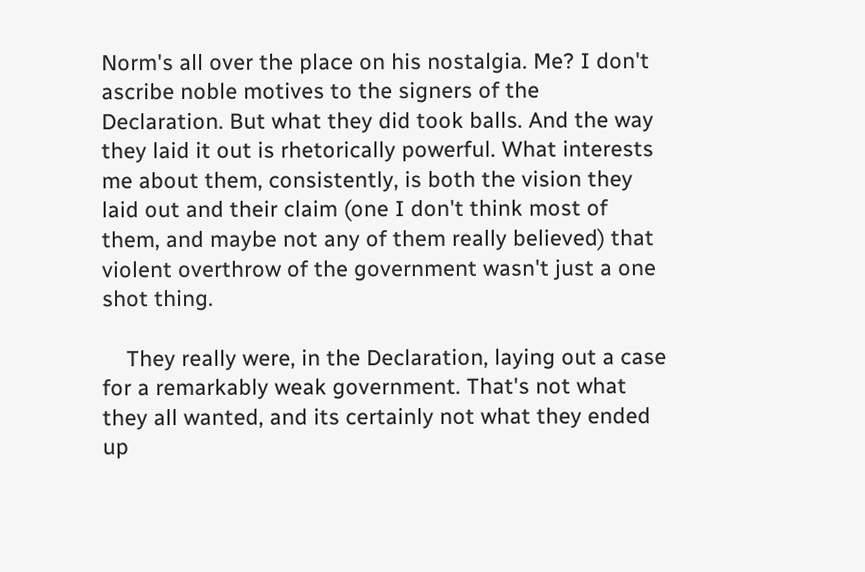Norm's all over the place on his nostalgia. Me? I don't ascribe noble motives to the signers of the Declaration. But what they did took balls. And the way they laid it out is rhetorically powerful. What interests me about them, consistently, is both the vision they laid out and their claim (one I don't think most of them, and maybe not any of them really believed) that violent overthrow of the government wasn't just a one shot thing.

    They really were, in the Declaration, laying out a case for a remarkably weak government. That's not what they all wanted, and its certainly not what they ended up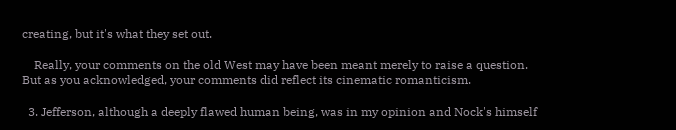creating, but it's what they set out.

    Really, your comments on the old West may have been meant merely to raise a question. But as you acknowledged, your comments did reflect its cinematic romanticism.

  3. Jefferson, although a deeply flawed human being, was in my opinion and Nock's himself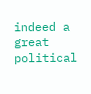indeed a great political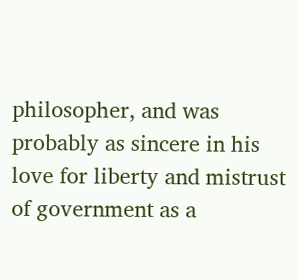philosopher, and was probably as sincere in his love for liberty and mistrust of government as a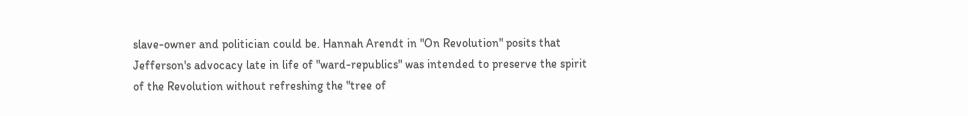slave-owner and politician could be. Hannah Arendt in "On Revolution" posits that Jefferson's advocacy late in life of "ward-republics" was intended to preserve the spirit of the Revolution without refreshing the "tree of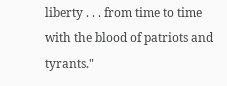liberty . . . from time to time with the blood of patriots and tyrants."